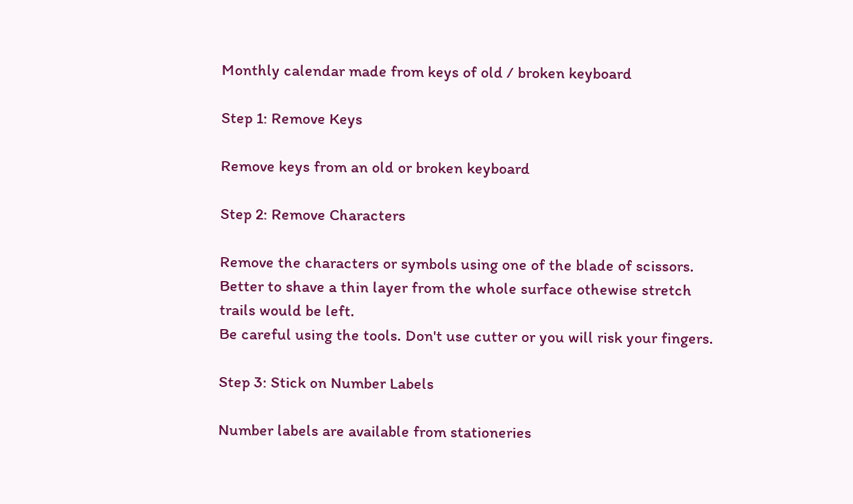Monthly calendar made from keys of old / broken keyboard

Step 1: Remove Keys

Remove keys from an old or broken keyboard

Step 2: Remove Characters

Remove the characters or symbols using one of the blade of scissors. Better to shave a thin layer from the whole surface othewise stretch trails would be left.
Be careful using the tools. Don't use cutter or you will risk your fingers.

Step 3: Stick on Number Labels

Number labels are available from stationeries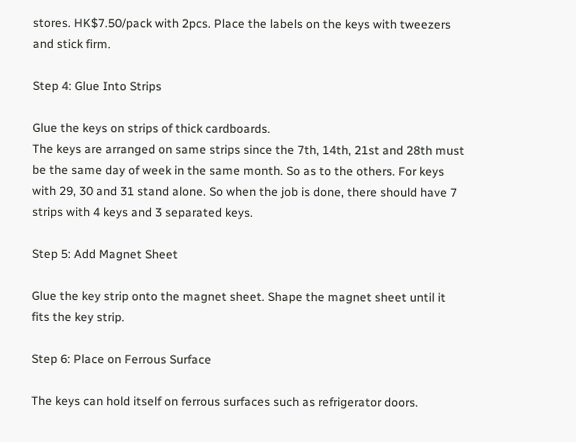stores. HK$7.50/pack with 2pcs. Place the labels on the keys with tweezers and stick firm.

Step 4: Glue Into Strips

Glue the keys on strips of thick cardboards.
The keys are arranged on same strips since the 7th, 14th, 21st and 28th must be the same day of week in the same month. So as to the others. For keys with 29, 30 and 31 stand alone. So when the job is done, there should have 7 strips with 4 keys and 3 separated keys.

Step 5: Add Magnet Sheet

Glue the key strip onto the magnet sheet. Shape the magnet sheet until it fits the key strip.

Step 6: Place on Ferrous Surface

The keys can hold itself on ferrous surfaces such as refrigerator doors.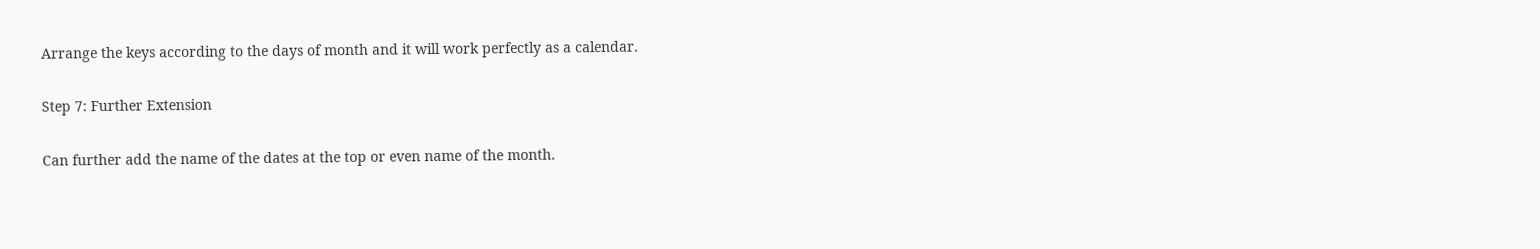Arrange the keys according to the days of month and it will work perfectly as a calendar.

Step 7: Further Extension

Can further add the name of the dates at the top or even name of the month.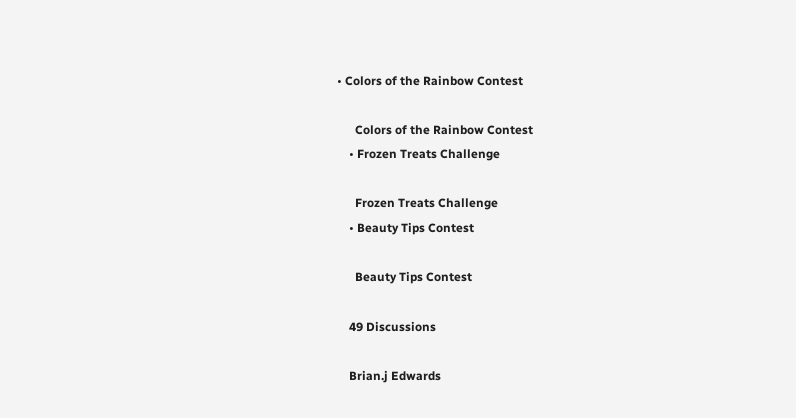• Colors of the Rainbow Contest

      Colors of the Rainbow Contest
    • Frozen Treats Challenge

      Frozen Treats Challenge
    • Beauty Tips Contest

      Beauty Tips Contest

    49 Discussions

    Brian.j Edwards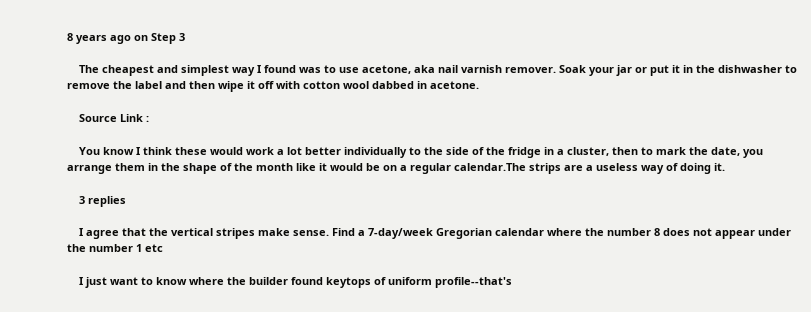8 years ago on Step 3

    The cheapest and simplest way I found was to use acetone, aka nail varnish remover. Soak your jar or put it in the dishwasher to remove the label and then wipe it off with cotton wool dabbed in acetone.

    Source Link :

    You know I think these would work a lot better individually to the side of the fridge in a cluster, then to mark the date, you arrange them in the shape of the month like it would be on a regular calendar.The strips are a useless way of doing it.

    3 replies

    I agree that the vertical stripes make sense. Find a 7-day/week Gregorian calendar where the number 8 does not appear under the number 1 etc

    I just want to know where the builder found keytops of uniform profile--that's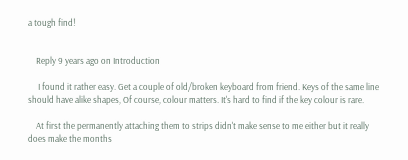a tough find!


    Reply 9 years ago on Introduction

     I found it rather easy. Get a couple of old/broken keyboard from friend. Keys of the same line should have alike shapes, Of course, colour matters. It's hard to find if the key colour is rare.

    At first the permanently attaching them to strips didn't make sense to me either but it really does make the months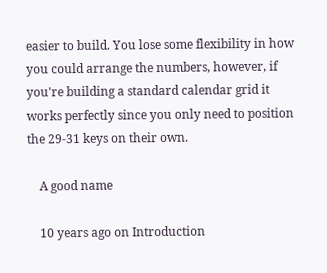easier to build. You lose some flexibility in how you could arrange the numbers, however, if you're building a standard calendar grid it works perfectly since you only need to position the 29-31 keys on their own.

    A good name

    10 years ago on Introduction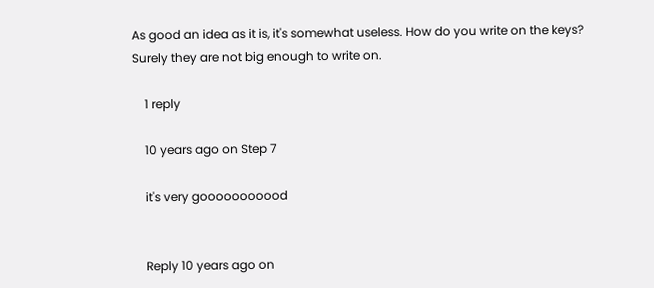As good an idea as it is, it's somewhat useless. How do you write on the keys? Surely they are not big enough to write on.

    1 reply

    10 years ago on Step 7

    it's very gooooooooood


    Reply 10 years ago on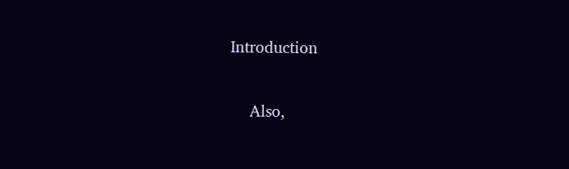Introduction

    Also,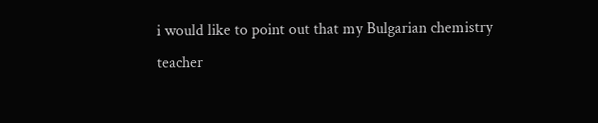i would like to point out that my Bulgarian chemistry teacher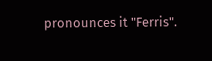pronounces it "Ferris".